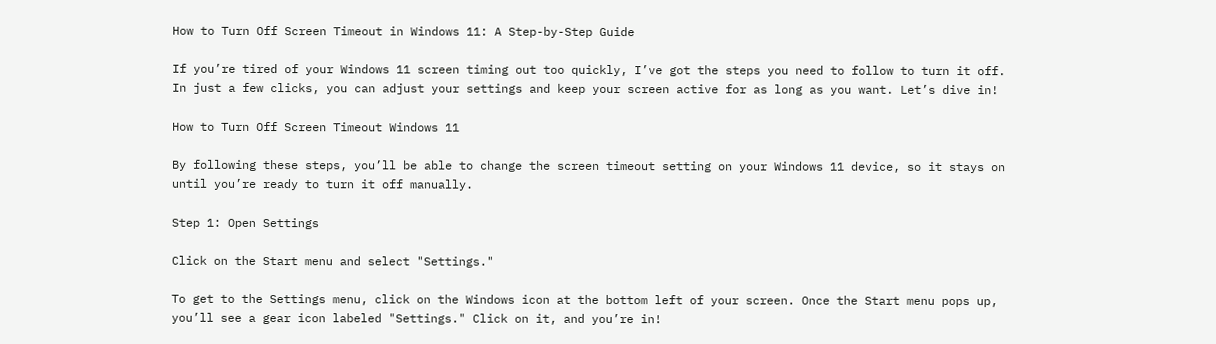How to Turn Off Screen Timeout in Windows 11: A Step-by-Step Guide

If you’re tired of your Windows 11 screen timing out too quickly, I’ve got the steps you need to follow to turn it off. In just a few clicks, you can adjust your settings and keep your screen active for as long as you want. Let’s dive in!

How to Turn Off Screen Timeout Windows 11

By following these steps, you’ll be able to change the screen timeout setting on your Windows 11 device, so it stays on until you’re ready to turn it off manually.

Step 1: Open Settings

Click on the Start menu and select "Settings."

To get to the Settings menu, click on the Windows icon at the bottom left of your screen. Once the Start menu pops up, you’ll see a gear icon labeled "Settings." Click on it, and you’re in!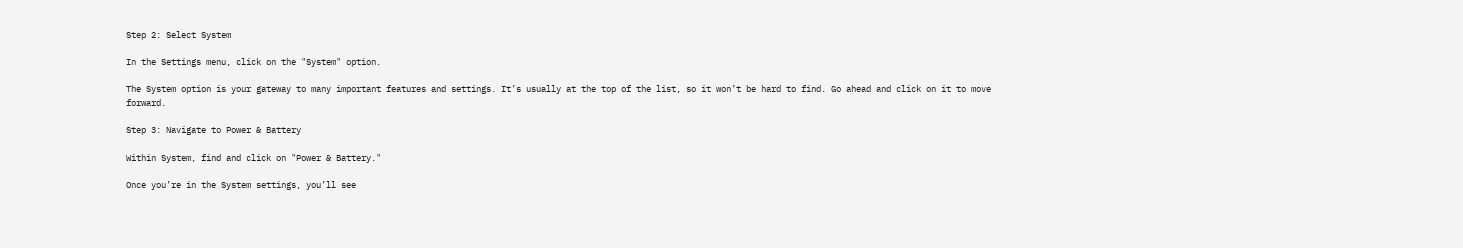Step 2: Select System

In the Settings menu, click on the "System" option.

The System option is your gateway to many important features and settings. It’s usually at the top of the list, so it won’t be hard to find. Go ahead and click on it to move forward.

Step 3: Navigate to Power & Battery

Within System, find and click on "Power & Battery."

Once you’re in the System settings, you’ll see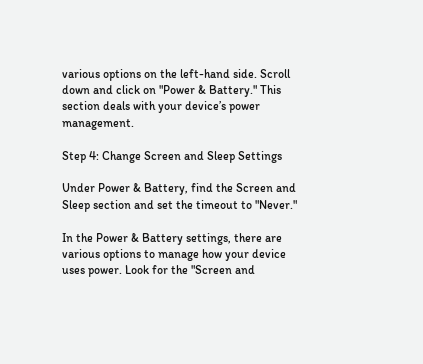various options on the left-hand side. Scroll down and click on "Power & Battery." This section deals with your device’s power management.

Step 4: Change Screen and Sleep Settings

Under Power & Battery, find the Screen and Sleep section and set the timeout to "Never."

In the Power & Battery settings, there are various options to manage how your device uses power. Look for the "Screen and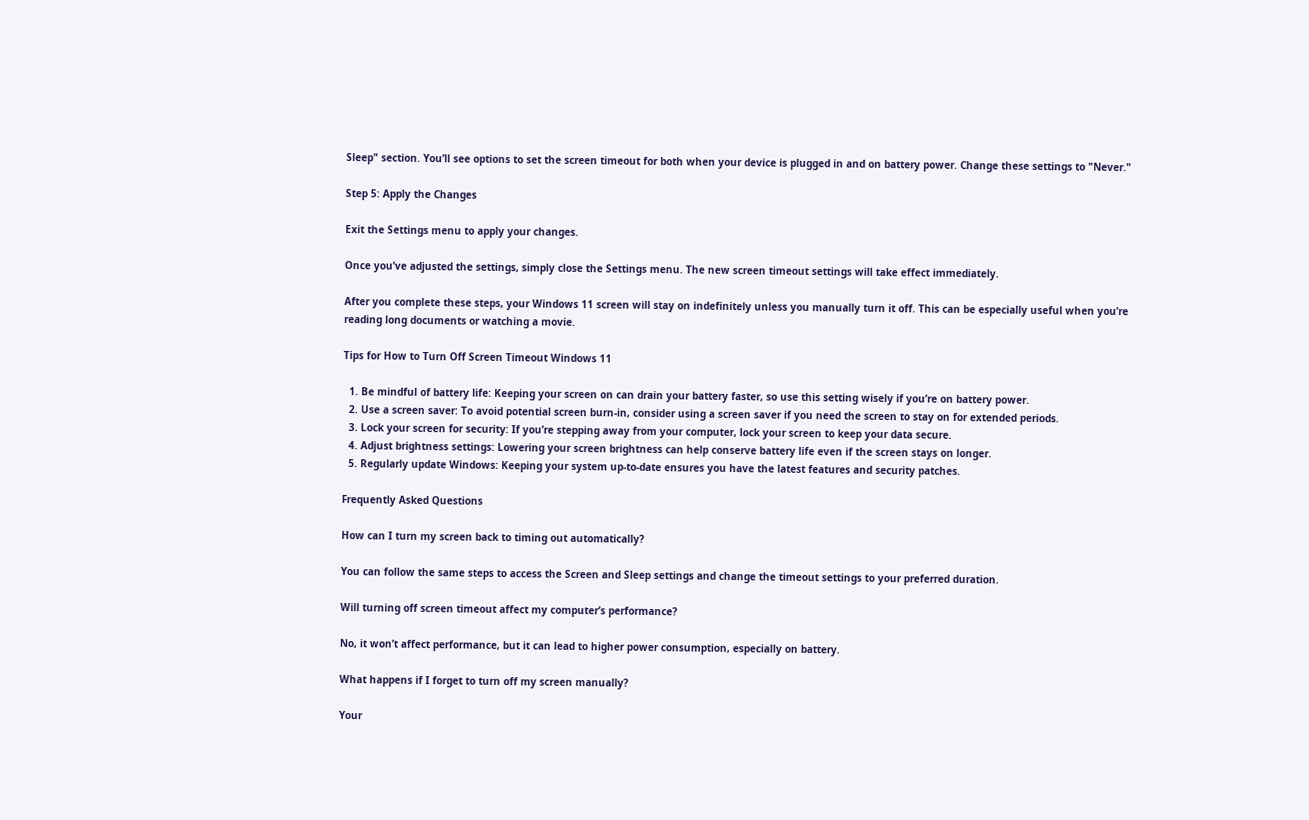Sleep" section. You’ll see options to set the screen timeout for both when your device is plugged in and on battery power. Change these settings to "Never."

Step 5: Apply the Changes

Exit the Settings menu to apply your changes.

Once you’ve adjusted the settings, simply close the Settings menu. The new screen timeout settings will take effect immediately.

After you complete these steps, your Windows 11 screen will stay on indefinitely unless you manually turn it off. This can be especially useful when you’re reading long documents or watching a movie.

Tips for How to Turn Off Screen Timeout Windows 11

  1. Be mindful of battery life: Keeping your screen on can drain your battery faster, so use this setting wisely if you’re on battery power.
  2. Use a screen saver: To avoid potential screen burn-in, consider using a screen saver if you need the screen to stay on for extended periods.
  3. Lock your screen for security: If you’re stepping away from your computer, lock your screen to keep your data secure.
  4. Adjust brightness settings: Lowering your screen brightness can help conserve battery life even if the screen stays on longer.
  5. Regularly update Windows: Keeping your system up-to-date ensures you have the latest features and security patches.

Frequently Asked Questions

How can I turn my screen back to timing out automatically?

You can follow the same steps to access the Screen and Sleep settings and change the timeout settings to your preferred duration.

Will turning off screen timeout affect my computer’s performance?

No, it won’t affect performance, but it can lead to higher power consumption, especially on battery.

What happens if I forget to turn off my screen manually?

Your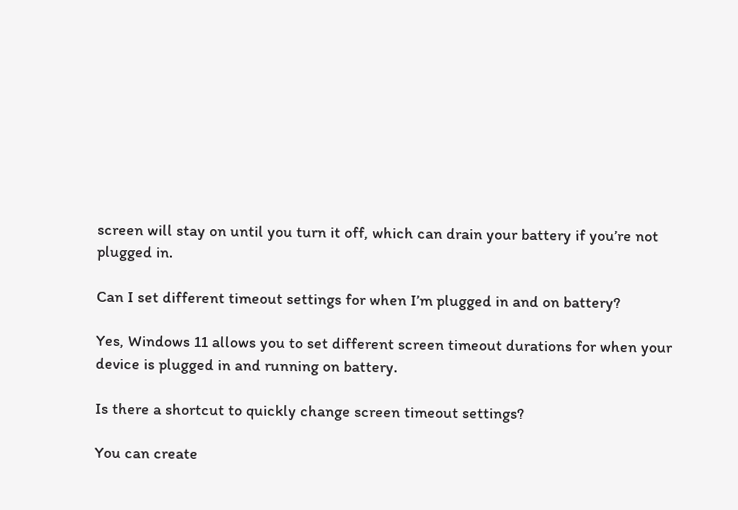screen will stay on until you turn it off, which can drain your battery if you’re not plugged in.

Can I set different timeout settings for when I’m plugged in and on battery?

Yes, Windows 11 allows you to set different screen timeout durations for when your device is plugged in and running on battery.

Is there a shortcut to quickly change screen timeout settings?

You can create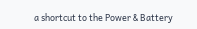a shortcut to the Power & Battery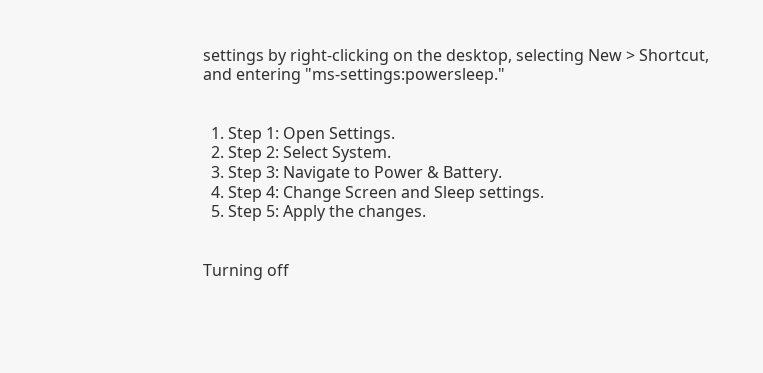settings by right-clicking on the desktop, selecting New > Shortcut, and entering "ms-settings:powersleep."


  1. Step 1: Open Settings.
  2. Step 2: Select System.
  3. Step 3: Navigate to Power & Battery.
  4. Step 4: Change Screen and Sleep settings.
  5. Step 5: Apply the changes.


Turning off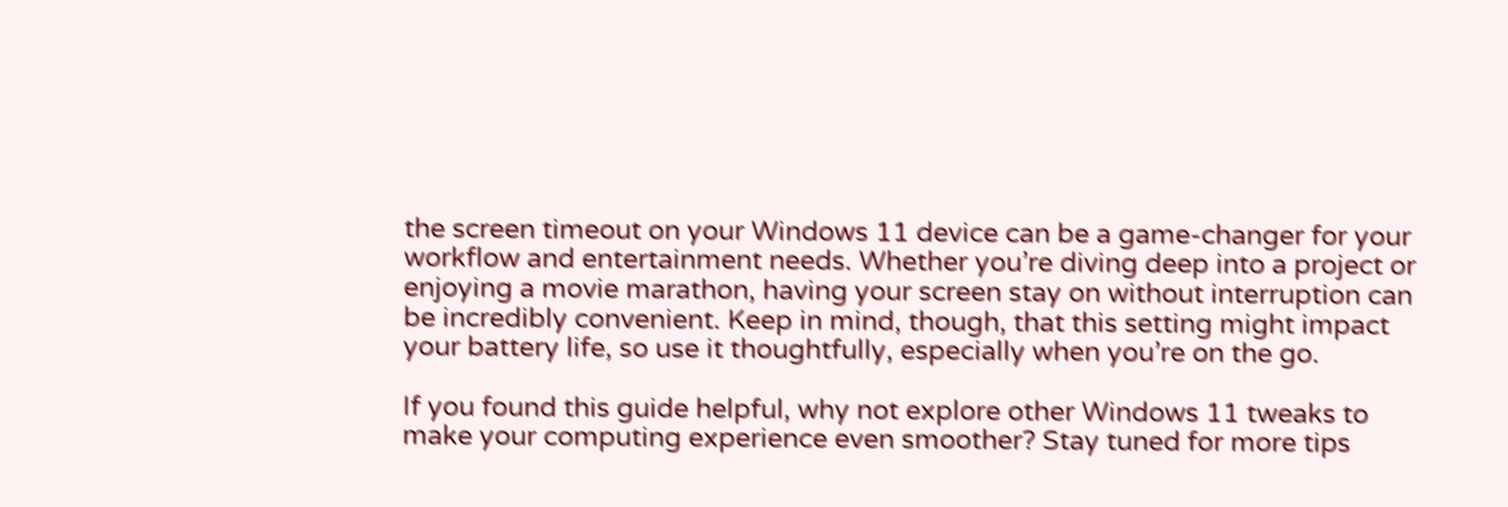the screen timeout on your Windows 11 device can be a game-changer for your workflow and entertainment needs. Whether you’re diving deep into a project or enjoying a movie marathon, having your screen stay on without interruption can be incredibly convenient. Keep in mind, though, that this setting might impact your battery life, so use it thoughtfully, especially when you’re on the go.

If you found this guide helpful, why not explore other Windows 11 tweaks to make your computing experience even smoother? Stay tuned for more tips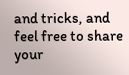and tricks, and feel free to share your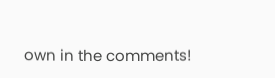own in the comments!